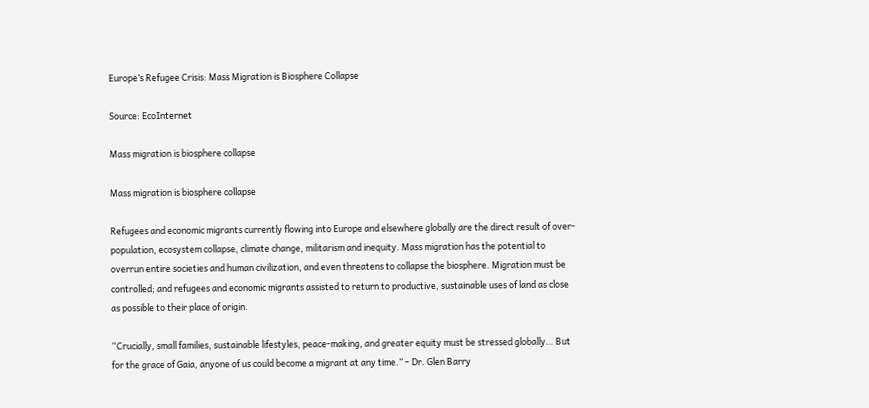Europe’s Refugee Crisis: Mass Migration is Biosphere Collapse

Source: EcoInternet

Mass migration is biosphere collapse

Mass migration is biosphere collapse

Refugees and economic migrants currently flowing into Europe and elsewhere globally are the direct result of over-population, ecosystem collapse, climate change, militarism and inequity. Mass migration has the potential to overrun entire societies and human civilization, and even threatens to collapse the biosphere. Migration must be controlled; and refugees and economic migrants assisted to return to productive, sustainable uses of land as close as possible to their place of origin.

“Crucially, small families, sustainable lifestyles, peace-making, and greater equity must be stressed globally… But for the grace of Gaia, anyone of us could become a migrant at any time.” – Dr. Glen Barry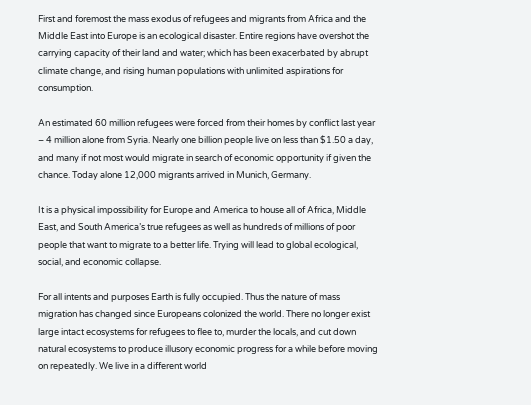First and foremost the mass exodus of refugees and migrants from Africa and the Middle East into Europe is an ecological disaster. Entire regions have overshot the carrying capacity of their land and water; which has been exacerbated by abrupt climate change, and rising human populations with unlimited aspirations for consumption.

An estimated 60 million refugees were forced from their homes by conflict last year – 4 million alone from Syria. Nearly one billion people live on less than $1.50 a day, and many if not most would migrate in search of economic opportunity if given the chance. Today alone 12,000 migrants arrived in Munich, Germany.

It is a physical impossibility for Europe and America to house all of Africa, Middle East, and South America’s true refugees as well as hundreds of millions of poor people that want to migrate to a better life. Trying will lead to global ecological, social, and economic collapse.

For all intents and purposes Earth is fully occupied. Thus the nature of mass migration has changed since Europeans colonized the world. There no longer exist large intact ecosystems for refugees to flee to, murder the locals, and cut down natural ecosystems to produce illusory economic progress for a while before moving on repeatedly. We live in a different world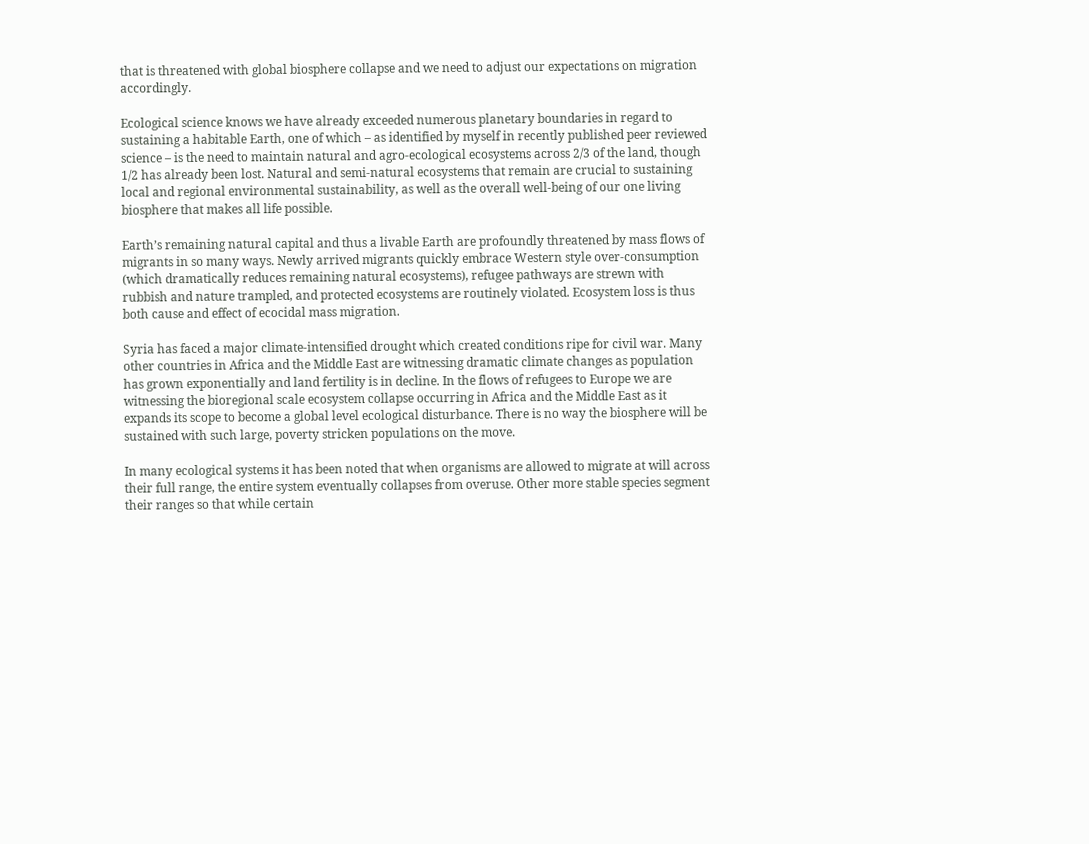that is threatened with global biosphere collapse and we need to adjust our expectations on migration accordingly.

Ecological science knows we have already exceeded numerous planetary boundaries in regard to sustaining a habitable Earth, one of which – as identified by myself in recently published peer reviewed science – is the need to maintain natural and agro-ecological ecosystems across 2/3 of the land, though 1/2 has already been lost. Natural and semi-natural ecosystems that remain are crucial to sustaining local and regional environmental sustainability, as well as the overall well-being of our one living biosphere that makes all life possible.

Earth’s remaining natural capital and thus a livable Earth are profoundly threatened by mass flows of migrants in so many ways. Newly arrived migrants quickly embrace Western style over-consumption (which dramatically reduces remaining natural ecosystems), refugee pathways are strewn with rubbish and nature trampled, and protected ecosystems are routinely violated. Ecosystem loss is thus both cause and effect of ecocidal mass migration.

Syria has faced a major climate-intensified drought which created conditions ripe for civil war. Many other countries in Africa and the Middle East are witnessing dramatic climate changes as population has grown exponentially and land fertility is in decline. In the flows of refugees to Europe we are witnessing the bioregional scale ecosystem collapse occurring in Africa and the Middle East as it expands its scope to become a global level ecological disturbance. There is no way the biosphere will be sustained with such large, poverty stricken populations on the move.

In many ecological systems it has been noted that when organisms are allowed to migrate at will across their full range, the entire system eventually collapses from overuse. Other more stable species segment their ranges so that while certain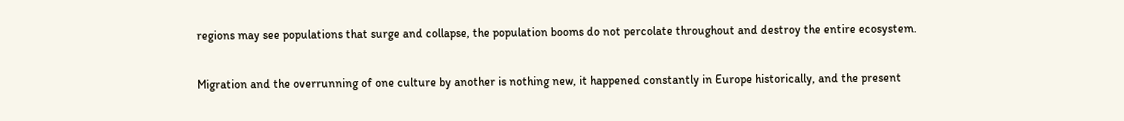regions may see populations that surge and collapse, the population booms do not percolate throughout and destroy the entire ecosystem.

Migration and the overrunning of one culture by another is nothing new, it happened constantly in Europe historically, and the present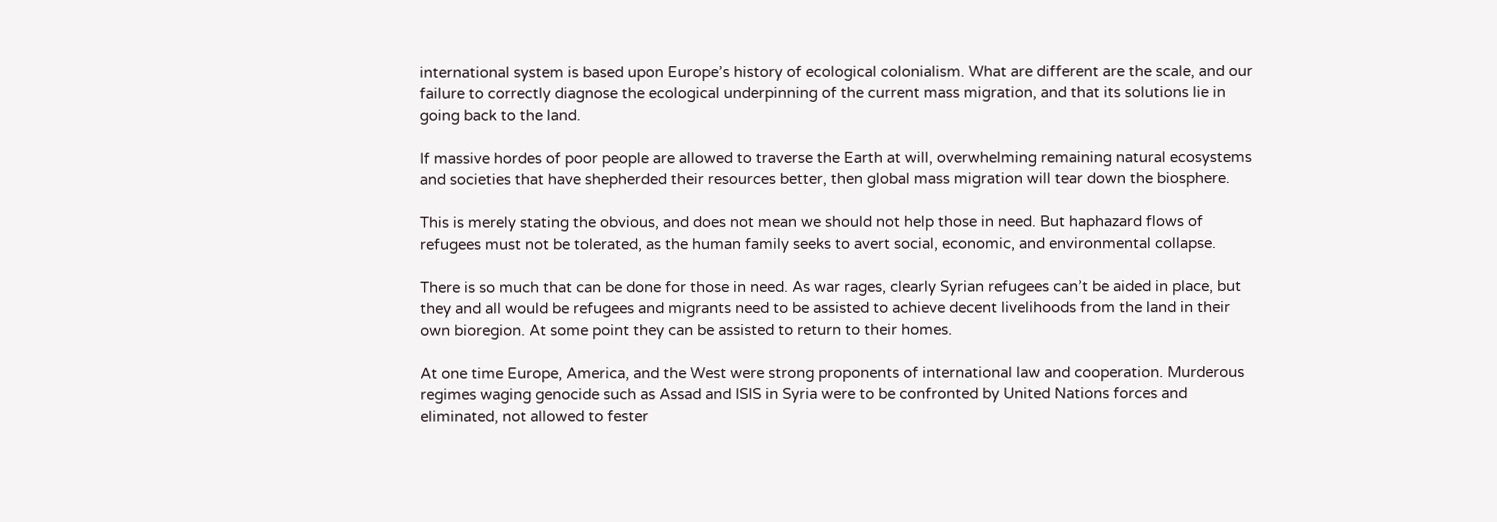international system is based upon Europe’s history of ecological colonialism. What are different are the scale, and our failure to correctly diagnose the ecological underpinning of the current mass migration, and that its solutions lie in going back to the land.

If massive hordes of poor people are allowed to traverse the Earth at will, overwhelming remaining natural ecosystems and societies that have shepherded their resources better, then global mass migration will tear down the biosphere.

This is merely stating the obvious, and does not mean we should not help those in need. But haphazard flows of refugees must not be tolerated, as the human family seeks to avert social, economic, and environmental collapse.

There is so much that can be done for those in need. As war rages, clearly Syrian refugees can’t be aided in place, but they and all would be refugees and migrants need to be assisted to achieve decent livelihoods from the land in their own bioregion. At some point they can be assisted to return to their homes.

At one time Europe, America, and the West were strong proponents of international law and cooperation. Murderous regimes waging genocide such as Assad and ISIS in Syria were to be confronted by United Nations forces and eliminated, not allowed to fester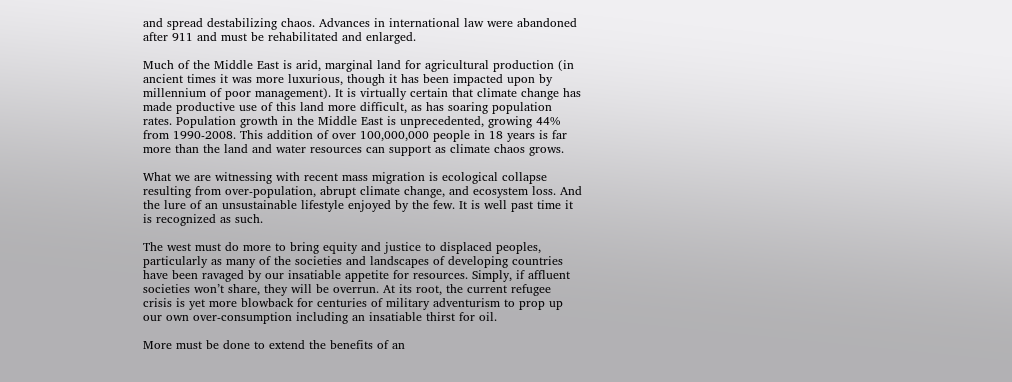and spread destabilizing chaos. Advances in international law were abandoned after 911 and must be rehabilitated and enlarged.

Much of the Middle East is arid, marginal land for agricultural production (in ancient times it was more luxurious, though it has been impacted upon by millennium of poor management). It is virtually certain that climate change has made productive use of this land more difficult, as has soaring population rates. Population growth in the Middle East is unprecedented, growing 44% from 1990-2008. This addition of over 100,000,000 people in 18 years is far more than the land and water resources can support as climate chaos grows.

What we are witnessing with recent mass migration is ecological collapse resulting from over-population, abrupt climate change, and ecosystem loss. And the lure of an unsustainable lifestyle enjoyed by the few. It is well past time it is recognized as such.

The west must do more to bring equity and justice to displaced peoples, particularly as many of the societies and landscapes of developing countries have been ravaged by our insatiable appetite for resources. Simply, if affluent societies won’t share, they will be overrun. At its root, the current refugee crisis is yet more blowback for centuries of military adventurism to prop up our own over-consumption including an insatiable thirst for oil.

More must be done to extend the benefits of an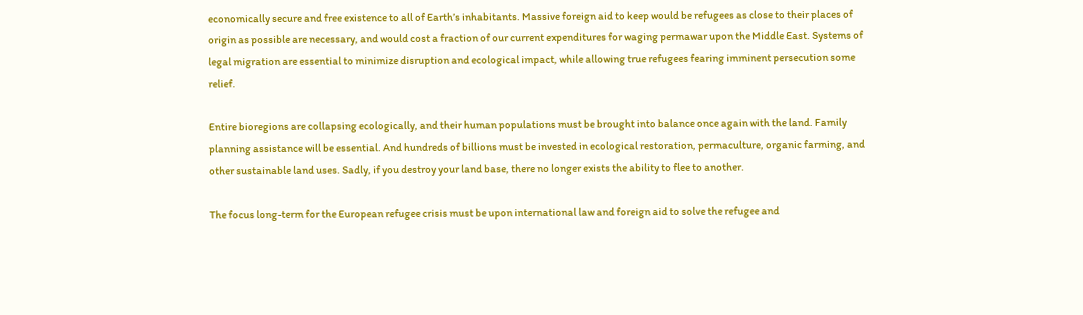economically secure and free existence to all of Earth’s inhabitants. Massive foreign aid to keep would be refugees as close to their places of origin as possible are necessary, and would cost a fraction of our current expenditures for waging permawar upon the Middle East. Systems of legal migration are essential to minimize disruption and ecological impact, while allowing true refugees fearing imminent persecution some relief.

Entire bioregions are collapsing ecologically, and their human populations must be brought into balance once again with the land. Family planning assistance will be essential. And hundreds of billions must be invested in ecological restoration, permaculture, organic farming, and other sustainable land uses. Sadly, if you destroy your land base, there no longer exists the ability to flee to another.

The focus long-term for the European refugee crisis must be upon international law and foreign aid to solve the refugee and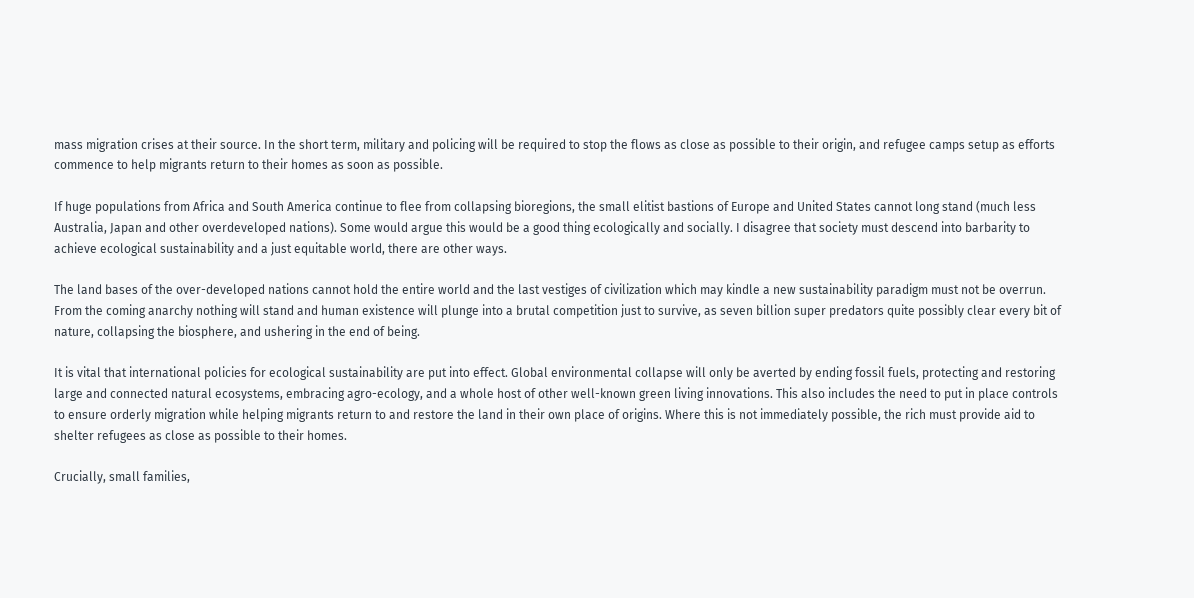mass migration crises at their source. In the short term, military and policing will be required to stop the flows as close as possible to their origin, and refugee camps setup as efforts commence to help migrants return to their homes as soon as possible.

If huge populations from Africa and South America continue to flee from collapsing bioregions, the small elitist bastions of Europe and United States cannot long stand (much less Australia, Japan and other overdeveloped nations). Some would argue this would be a good thing ecologically and socially. I disagree that society must descend into barbarity to achieve ecological sustainability and a just equitable world, there are other ways.

The land bases of the over-developed nations cannot hold the entire world and the last vestiges of civilization which may kindle a new sustainability paradigm must not be overrun. From the coming anarchy nothing will stand and human existence will plunge into a brutal competition just to survive, as seven billion super predators quite possibly clear every bit of nature, collapsing the biosphere, and ushering in the end of being.

It is vital that international policies for ecological sustainability are put into effect. Global environmental collapse will only be averted by ending fossil fuels, protecting and restoring large and connected natural ecosystems, embracing agro-ecology, and a whole host of other well-known green living innovations. This also includes the need to put in place controls to ensure orderly migration while helping migrants return to and restore the land in their own place of origins. Where this is not immediately possible, the rich must provide aid to shelter refugees as close as possible to their homes.

Crucially, small families,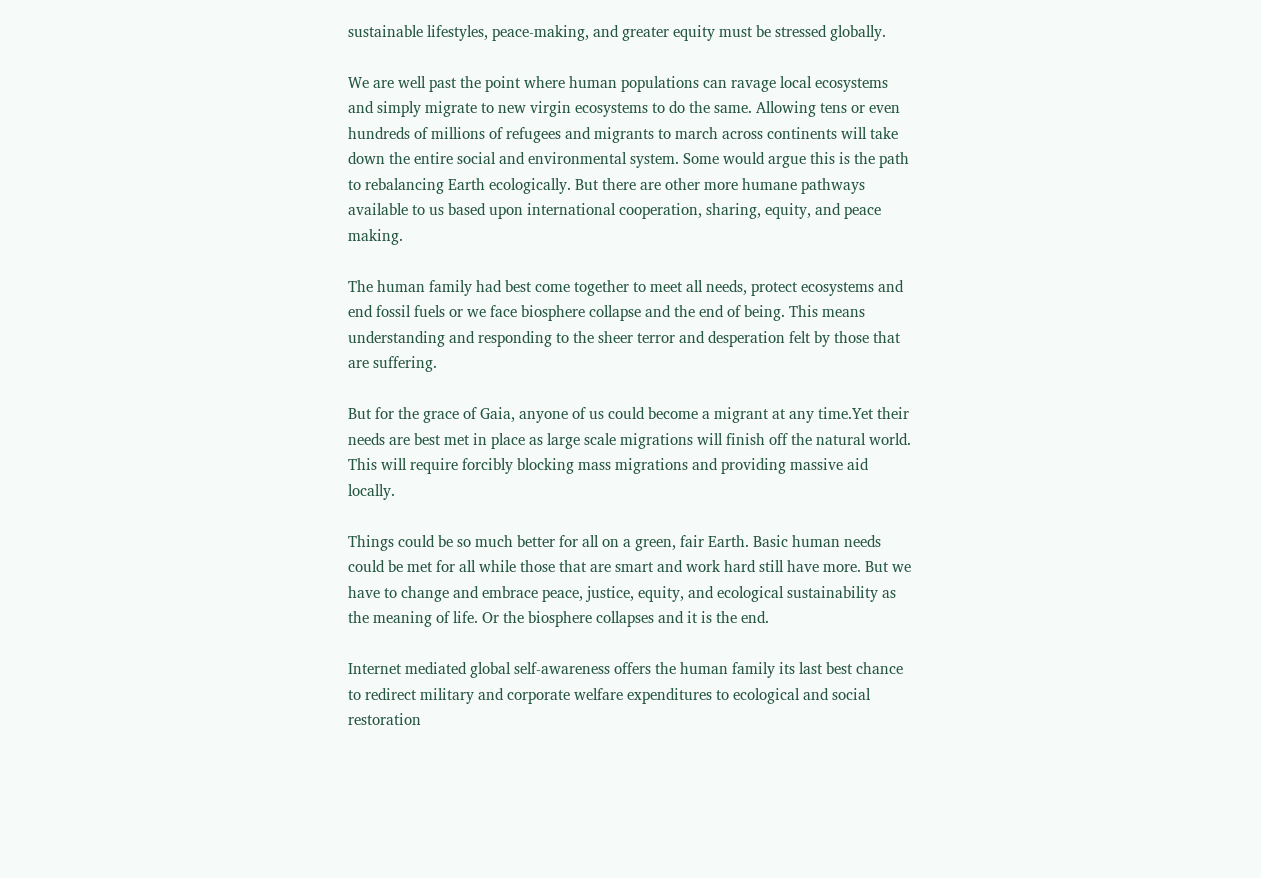sustainable lifestyles, peace-making, and greater equity must be stressed globally.

We are well past the point where human populations can ravage local ecosystems and simply migrate to new virgin ecosystems to do the same. Allowing tens or even hundreds of millions of refugees and migrants to march across continents will take down the entire social and environmental system. Some would argue this is the path to rebalancing Earth ecologically. But there are other more humane pathways available to us based upon international cooperation, sharing, equity, and peace making.

The human family had best come together to meet all needs, protect ecosystems and end fossil fuels or we face biosphere collapse and the end of being. This means understanding and responding to the sheer terror and desperation felt by those that are suffering.

But for the grace of Gaia, anyone of us could become a migrant at any time.Yet their needs are best met in place as large scale migrations will finish off the natural world. This will require forcibly blocking mass migrations and providing massive aid locally.

Things could be so much better for all on a green, fair Earth. Basic human needs could be met for all while those that are smart and work hard still have more. But we have to change and embrace peace, justice, equity, and ecological sustainability as the meaning of life. Or the biosphere collapses and it is the end.

Internet mediated global self-awareness offers the human family its last best chance to redirect military and corporate welfare expenditures to ecological and social restoration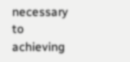necessary to achieving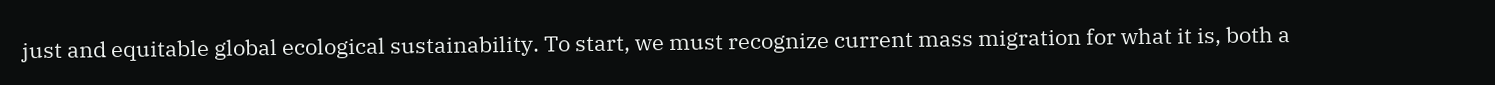just and equitable global ecological sustainability. To start, we must recognize current mass migration for what it is, both a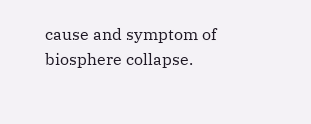cause and symptom of biosphere collapse.